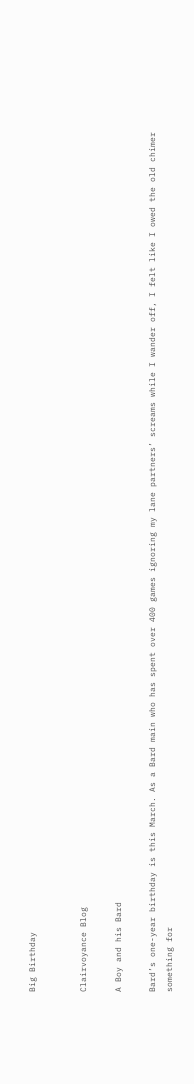Big Birthday


Clairvoyance Blog

A Boy and his Bard

Bard’s one-year birthday is this March. As a Bard main who has spent over 400 games ignoring my lane partners’ screams while I wander off, I felt like I owed the old chimer something for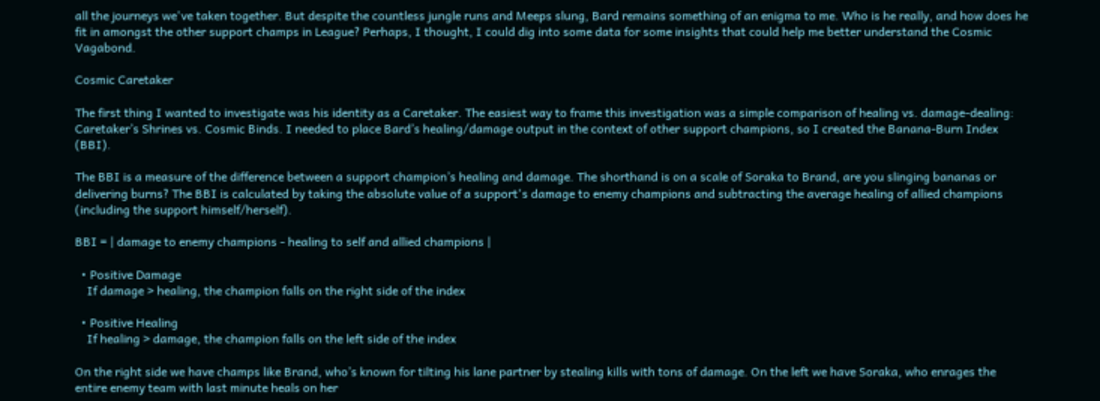all the journeys we've taken together. But despite the countless jungle runs and Meeps slung, Bard remains something of an enigma to me. Who is he really, and how does he fit in amongst the other support champs in League? Perhaps, I thought, I could dig into some data for some insights that could help me better understand the Cosmic Vagabond.

Cosmic Caretaker

The first thing I wanted to investigate was his identity as a Caretaker. The easiest way to frame this investigation was a simple comparison of healing vs. damage-dealing: Caretaker’s Shrines vs. Cosmic Binds. I needed to place Bard’s healing/damage output in the context of other support champions, so I created the Banana-Burn Index (BBI).

The BBI is a measure of the difference between a support champion’s healing and damage. The shorthand is on a scale of Soraka to Brand, are you slinging bananas or delivering burns? The BBI is calculated by taking the absolute value of a support's damage to enemy champions and subtracting the average healing of allied champions (including the support himself/herself).

BBI = | damage to enemy champions - healing to self and allied champions |

  • Positive Damage
    If damage > healing, the champion falls on the right side of the index

  • Positive Healing
    If healing > damage, the champion falls on the left side of the index

On the right side we have champs like Brand, who’s known for tilting his lane partner by stealing kills with tons of damage. On the left we have Soraka, who enrages the entire enemy team with last minute heals on her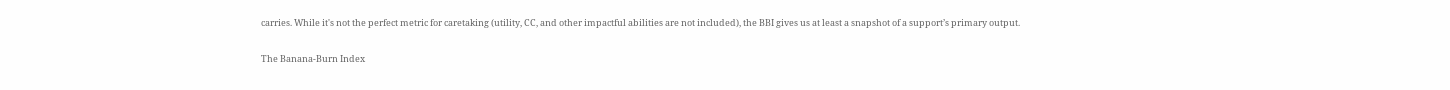carries. While it's not the perfect metric for caretaking (utility, CC, and other impactful abilities are not included), the BBI gives us at least a snapshot of a support’s primary output.

The Banana-Burn Index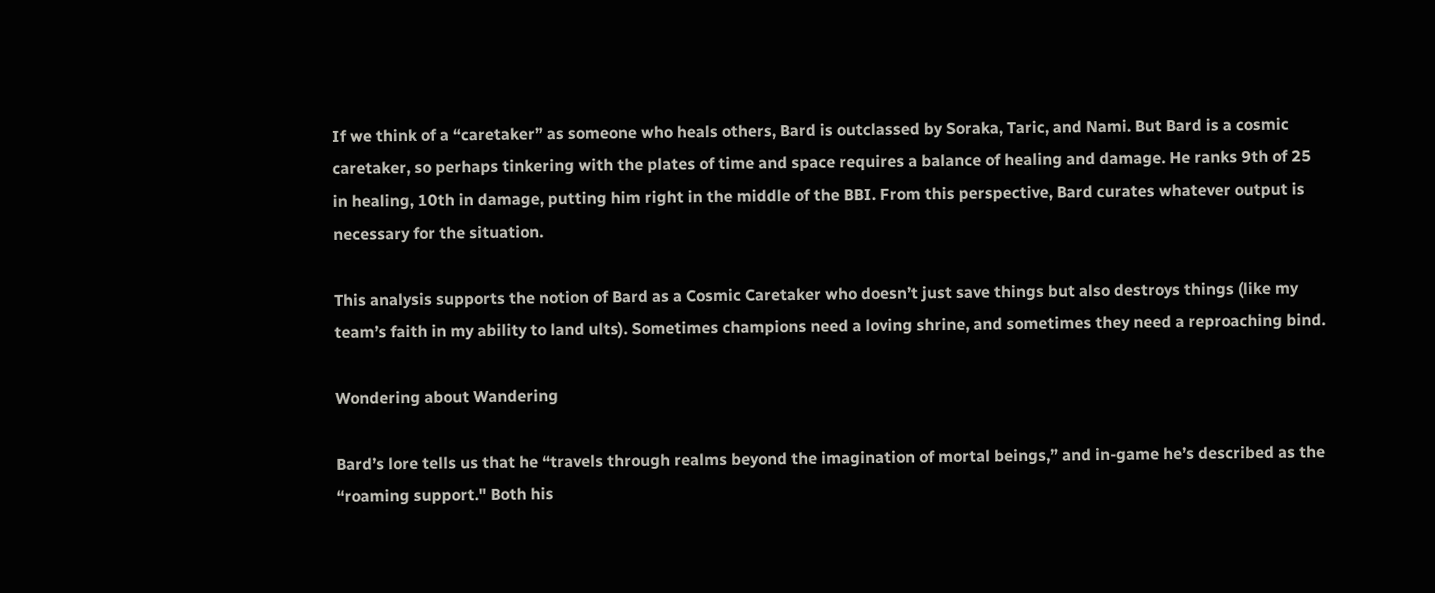If we think of a “caretaker” as someone who heals others, Bard is outclassed by Soraka, Taric, and Nami. But Bard is a cosmic caretaker, so perhaps tinkering with the plates of time and space requires a balance of healing and damage. He ranks 9th of 25 in healing, 10th in damage, putting him right in the middle of the BBI. From this perspective, Bard curates whatever output is necessary for the situation.

This analysis supports the notion of Bard as a Cosmic Caretaker who doesn’t just save things but also destroys things (like my team’s faith in my ability to land ults). Sometimes champions need a loving shrine, and sometimes they need a reproaching bind.

Wondering about Wandering

Bard’s lore tells us that he “travels through realms beyond the imagination of mortal beings,” and in-game he’s described as the “roaming support." Both his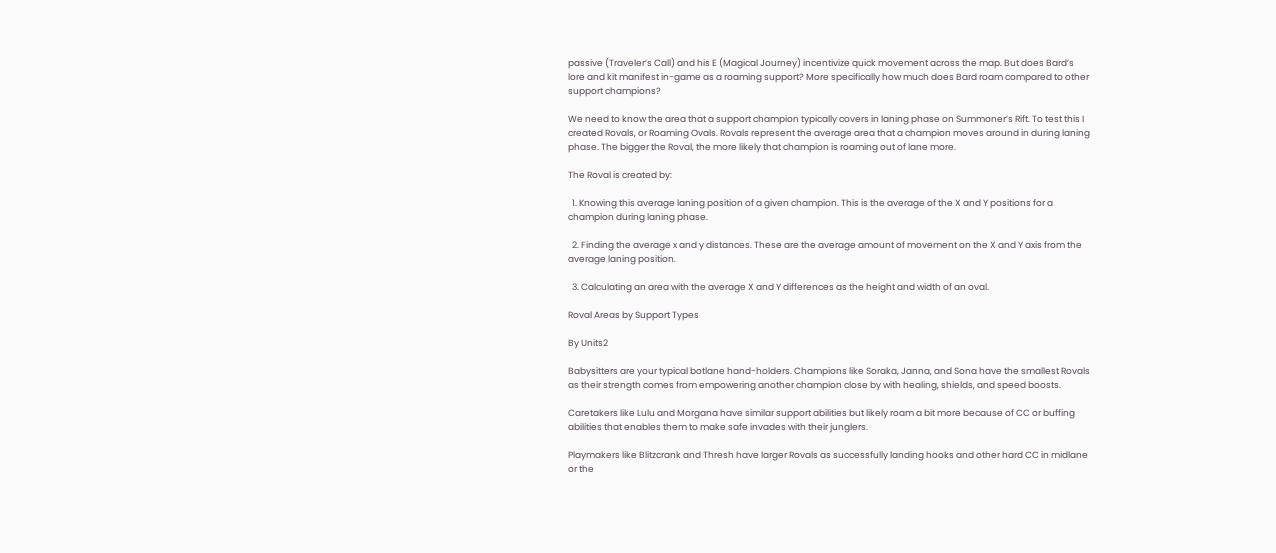passive (Traveler’s Call) and his E (Magical Journey) incentivize quick movement across the map. But does Bard’s lore and kit manifest in-game as a roaming support? More specifically how much does Bard roam compared to other support champions?

We need to know the area that a support champion typically covers in laning phase on Summoner’s Rift. To test this I created Rovals, or Roaming Ovals. Rovals represent the average area that a champion moves around in during laning phase. The bigger the Roval, the more likely that champion is roaming out of lane more.

The Roval is created by:

  1. Knowing this average laning position of a given champion. This is the average of the X and Y positions for a champion during laning phase.

  2. Finding the average x and y distances. These are the average amount of movement on the X and Y axis from the average laning position.

  3. Calculating an area with the average X and Y differences as the height and width of an oval.

Roval Areas by Support Types

By Units2

Babysitters are your typical botlane hand-holders. Champions like Soraka, Janna, and Sona have the smallest Rovals as their strength comes from empowering another champion close by with healing, shields, and speed boosts.

Caretakers like Lulu and Morgana have similar support abilities but likely roam a bit more because of CC or buffing abilities that enables them to make safe invades with their junglers.

Playmakers like Blitzcrank and Thresh have larger Rovals as successfully landing hooks and other hard CC in midlane or the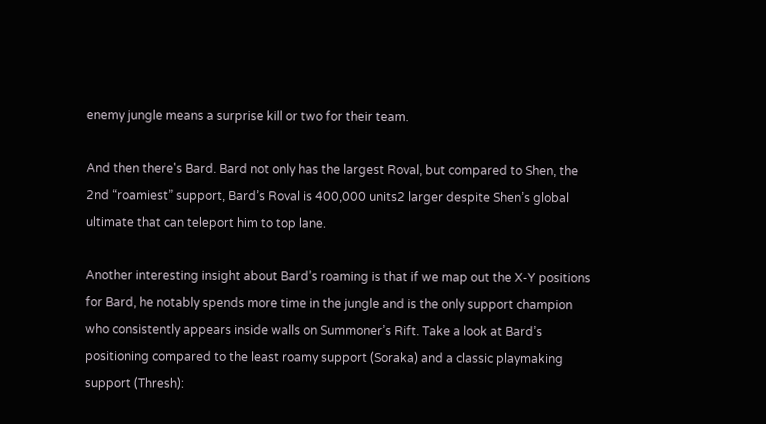enemy jungle means a surprise kill or two for their team.

And then there's Bard. Bard not only has the largest Roval, but compared to Shen, the 2nd “roamiest” support, Bard’s Roval is 400,000 units2 larger despite Shen’s global ultimate that can teleport him to top lane.

Another interesting insight about Bard’s roaming is that if we map out the X-Y positions for Bard, he notably spends more time in the jungle and is the only support champion who consistently appears inside walls on Summoner’s Rift. Take a look at Bard’s positioning compared to the least roamy support (Soraka) and a classic playmaking support (Thresh):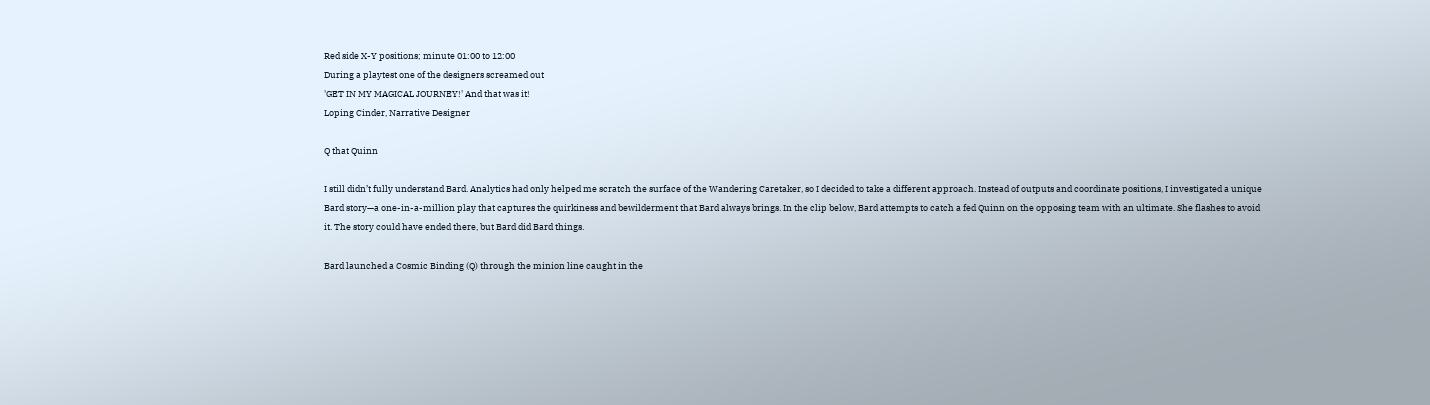Red side X-Y positions; minute 01:00 to 12:00
During a playtest one of the designers screamed out
'GET IN MY MAGICAL JOURNEY!' And that was it!
Loping Cinder, Narrative Designer

Q that Quinn

I still didn’t fully understand Bard. Analytics had only helped me scratch the surface of the Wandering Caretaker, so I decided to take a different approach. Instead of outputs and coordinate positions, I investigated a unique Bard story—a one-in-a-million play that captures the quirkiness and bewilderment that Bard always brings. In the clip below, Bard attempts to catch a fed Quinn on the opposing team with an ultimate. She flashes to avoid it. The story could have ended there, but Bard did Bard things.

Bard launched a Cosmic Binding (Q) through the minion line caught in the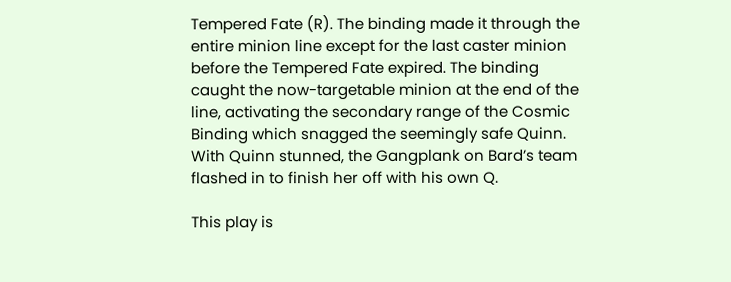Tempered Fate (R). The binding made it through the entire minion line except for the last caster minion before the Tempered Fate expired. The binding caught the now-targetable minion at the end of the line, activating the secondary range of the Cosmic Binding which snagged the seemingly safe Quinn. With Quinn stunned, the Gangplank on Bard’s team flashed in to finish her off with his own Q.

This play is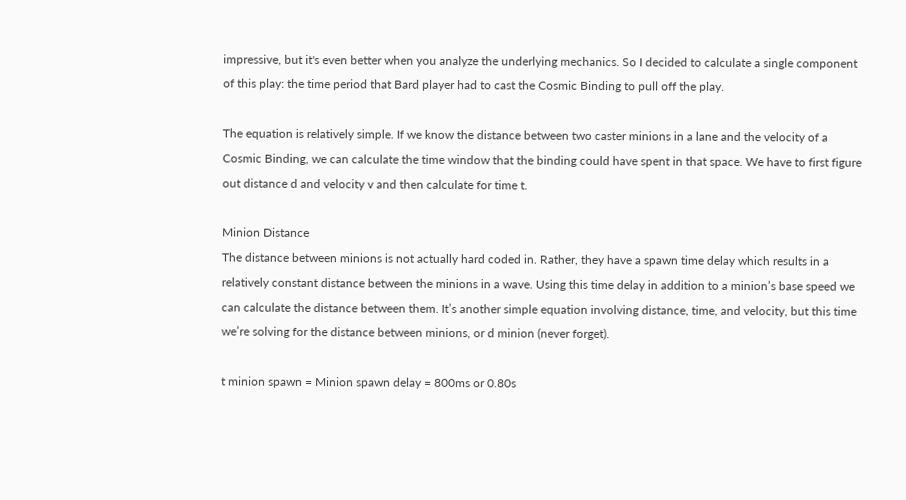impressive, but it's even better when you analyze the underlying mechanics. So I decided to calculate a single component of this play: the time period that Bard player had to cast the Cosmic Binding to pull off the play.

The equation is relatively simple. If we know the distance between two caster minions in a lane and the velocity of a Cosmic Binding, we can calculate the time window that the binding could have spent in that space. We have to first figure out distance d and velocity v and then calculate for time t.

Minion Distance
The distance between minions is not actually hard coded in. Rather, they have a spawn time delay which results in a relatively constant distance between the minions in a wave. Using this time delay in addition to a minion’s base speed we can calculate the distance between them. It’s another simple equation involving distance, time, and velocity, but this time we’re solving for the distance between minions, or d minion (never forget).

t minion spawn = Minion spawn delay = 800ms or 0.80s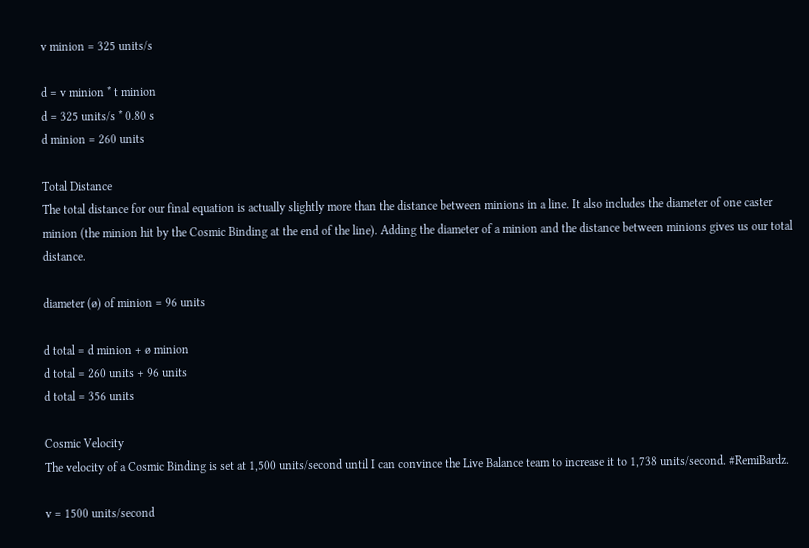v minion = 325 units/s

d = v minion * t minion
d = 325 units/s * 0.80 s
d minion = 260 units

Total Distance
The total distance for our final equation is actually slightly more than the distance between minions in a line. It also includes the diameter of one caster minion (the minion hit by the Cosmic Binding at the end of the line). Adding the diameter of a minion and the distance between minions gives us our total distance.

diameter (ø) of minion = 96 units

d total = d minion + ø minion
d total = 260 units + 96 units
d total = 356 units

Cosmic Velocity
The velocity of a Cosmic Binding is set at 1,500 units/second until I can convince the Live Balance team to increase it to 1,738 units/second. #RemiBardz.

v = 1500 units/second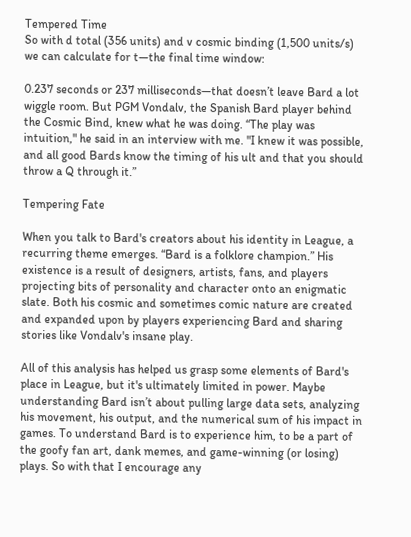Tempered Time
So with d total (356 units) and v cosmic binding (1,500 units/s) we can calculate for t—the final time window:

0.237 seconds or 237 milliseconds—that doesn’t leave Bard a lot wiggle room. But PGM Vondalv, the Spanish Bard player behind the Cosmic Bind, knew what he was doing. “The play was intuition," he said in an interview with me. "I knew it was possible, and all good Bards know the timing of his ult and that you should throw a Q through it.”

Tempering Fate

When you talk to Bard's creators about his identity in League, a recurring theme emerges. “Bard is a folklore champion.” His existence is a result of designers, artists, fans, and players projecting bits of personality and character onto an enigmatic slate. Both his cosmic and sometimes comic nature are created and expanded upon by players experiencing Bard and sharing stories like Vondalv's insane play.

All of this analysis has helped us grasp some elements of Bard's place in League, but it's ultimately limited in power. Maybe understanding Bard isn’t about pulling large data sets, analyzing his movement, his output, and the numerical sum of his impact in games. To understand Bard is to experience him, to be a part of the goofy fan art, dank memes, and game-winning (or losing) plays. So with that I encourage any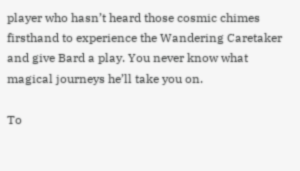player who hasn’t heard those cosmic chimes firsthand to experience the Wandering Caretaker and give Bard a play. You never know what magical journeys he’ll take you on.

To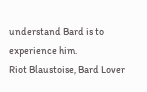understand Bard is to experience him.
Riot Blaustoise, Bard Lover